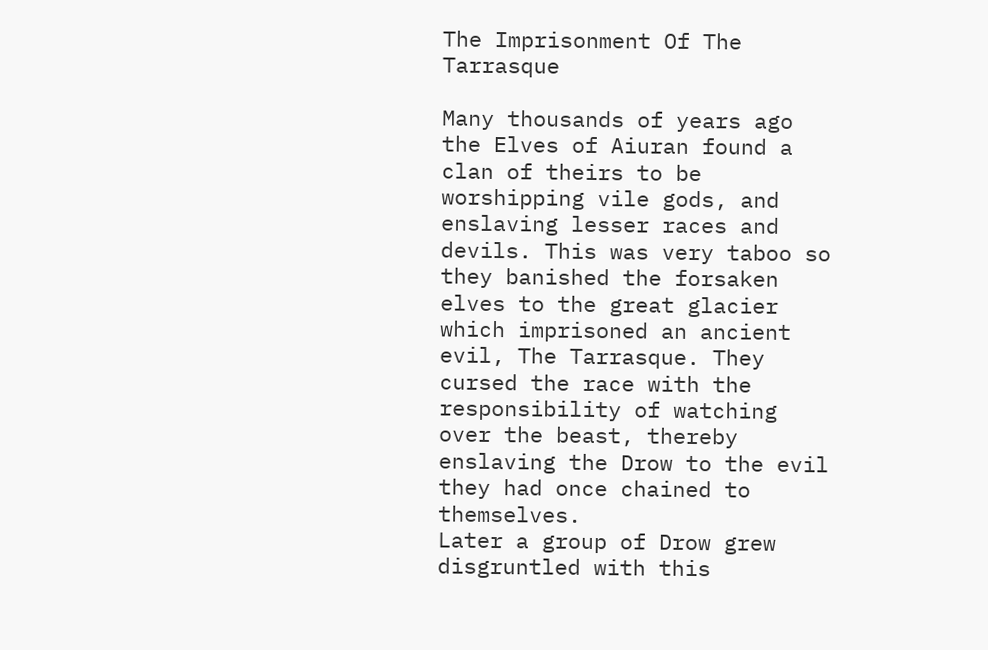The Imprisonment Of The Tarrasque

Many thousands of years ago the Elves of Aiuran found a clan of theirs to be worshipping vile gods, and enslaving lesser races and devils. This was very taboo so they banished the forsaken elves to the great glacier which imprisoned an ancient evil, The Tarrasque. They cursed the race with the responsibility of watching over the beast, thereby enslaving the Drow to the evil they had once chained to themselves.
Later a group of Drow grew disgruntled with this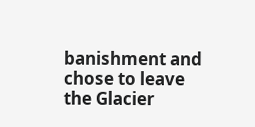banishment and chose to leave the Glacier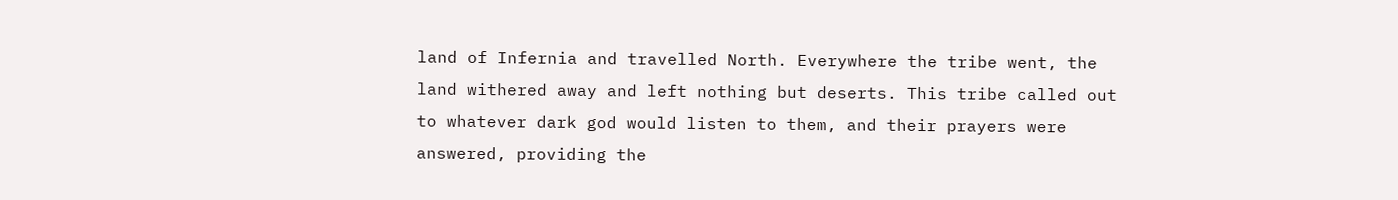land of Infernia and travelled North. Everywhere the tribe went, the land withered away and left nothing but deserts. This tribe called out to whatever dark god would listen to them, and their prayers were answered, providing the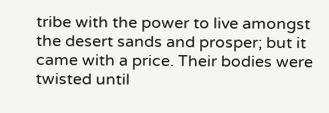tribe with the power to live amongst the desert sands and prosper; but it came with a price. Their bodies were twisted until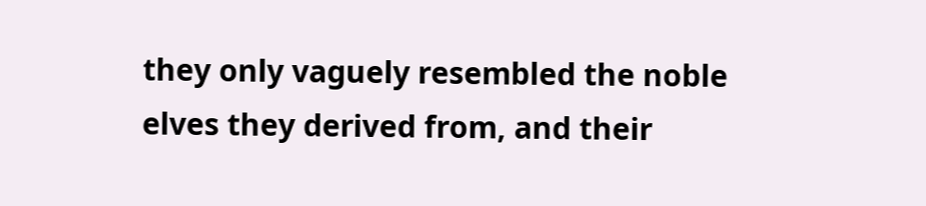they only vaguely resembled the noble elves they derived from, and their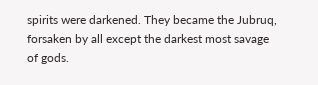spirits were darkened. They became the Jubruq, forsaken by all except the darkest most savage of gods.